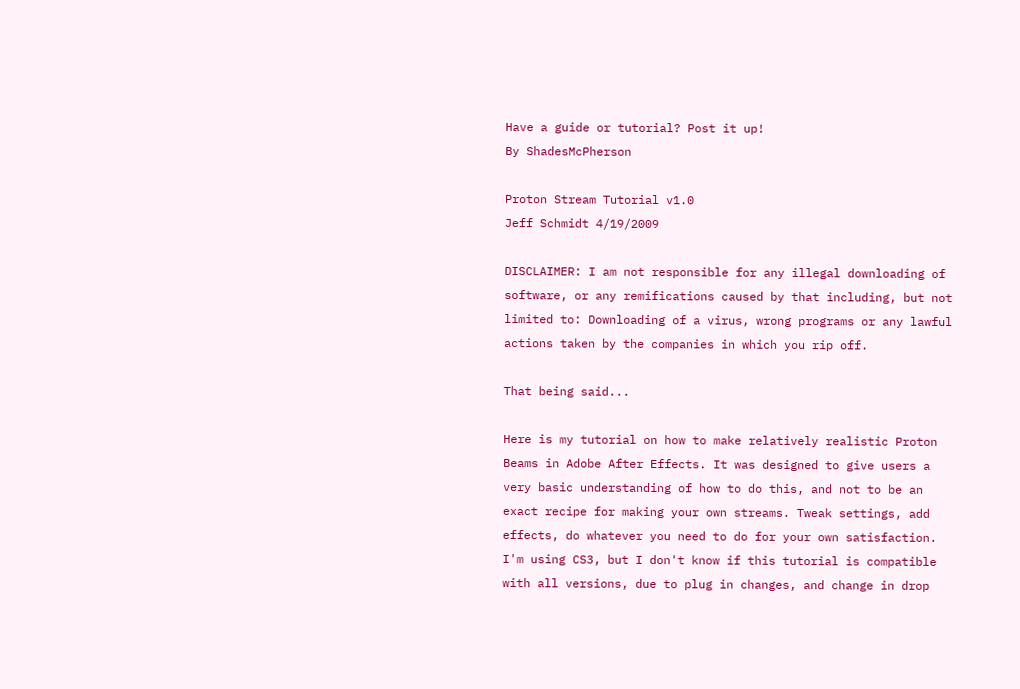Have a guide or tutorial? Post it up!
By ShadesMcPherson

Proton Stream Tutorial v1.0
Jeff Schmidt 4/19/2009

DISCLAIMER: I am not responsible for any illegal downloading of software, or any remifications caused by that including, but not limited to: Downloading of a virus, wrong programs or any lawful actions taken by the companies in which you rip off.

That being said...

Here is my tutorial on how to make relatively realistic Proton Beams in Adobe After Effects. It was designed to give users a very basic understanding of how to do this, and not to be an exact recipe for making your own streams. Tweak settings, add effects, do whatever you need to do for your own satisfaction. I'm using CS3, but I don't know if this tutorial is compatible with all versions, due to plug in changes, and change in drop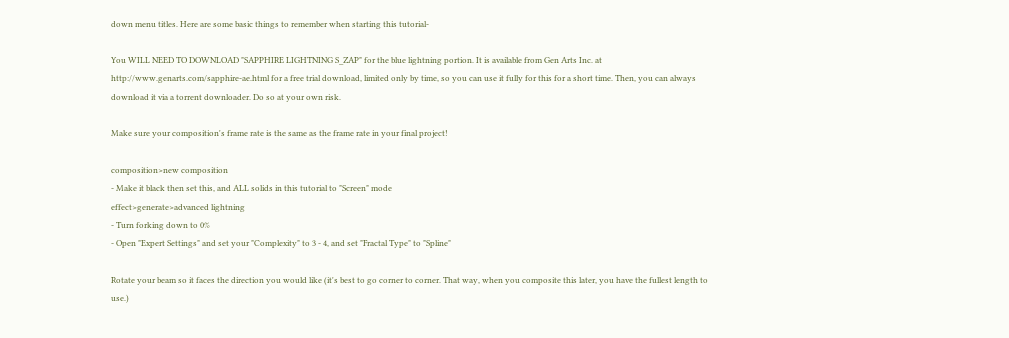down menu titles. Here are some basic things to remember when starting this tutorial-

You WILL NEED TO DOWNLOAD "SAPPHIRE LIGHTNING S_ZAP" for the blue lightning portion. It is available from Gen Arts Inc. at http://www.genarts.com/sapphire-ae.html for a free trial download, limited only by time, so you can use it fully for this for a short time. Then, you can always download it via a torrent downloader. Do so at your own risk.

Make sure your composition's frame rate is the same as the frame rate in your final project!

composition>new composition
- Make it black then set this, and ALL solids in this tutorial to "Screen" mode
effect>generate>advanced lightning
- Turn forking down to 0%
- Open "Expert Settings" and set your "Complexity" to 3 - 4, and set "Fractal Type" to "Spline"

Rotate your beam so it faces the direction you would like (it's best to go corner to corner. That way, when you composite this later, you have the fullest length to use.)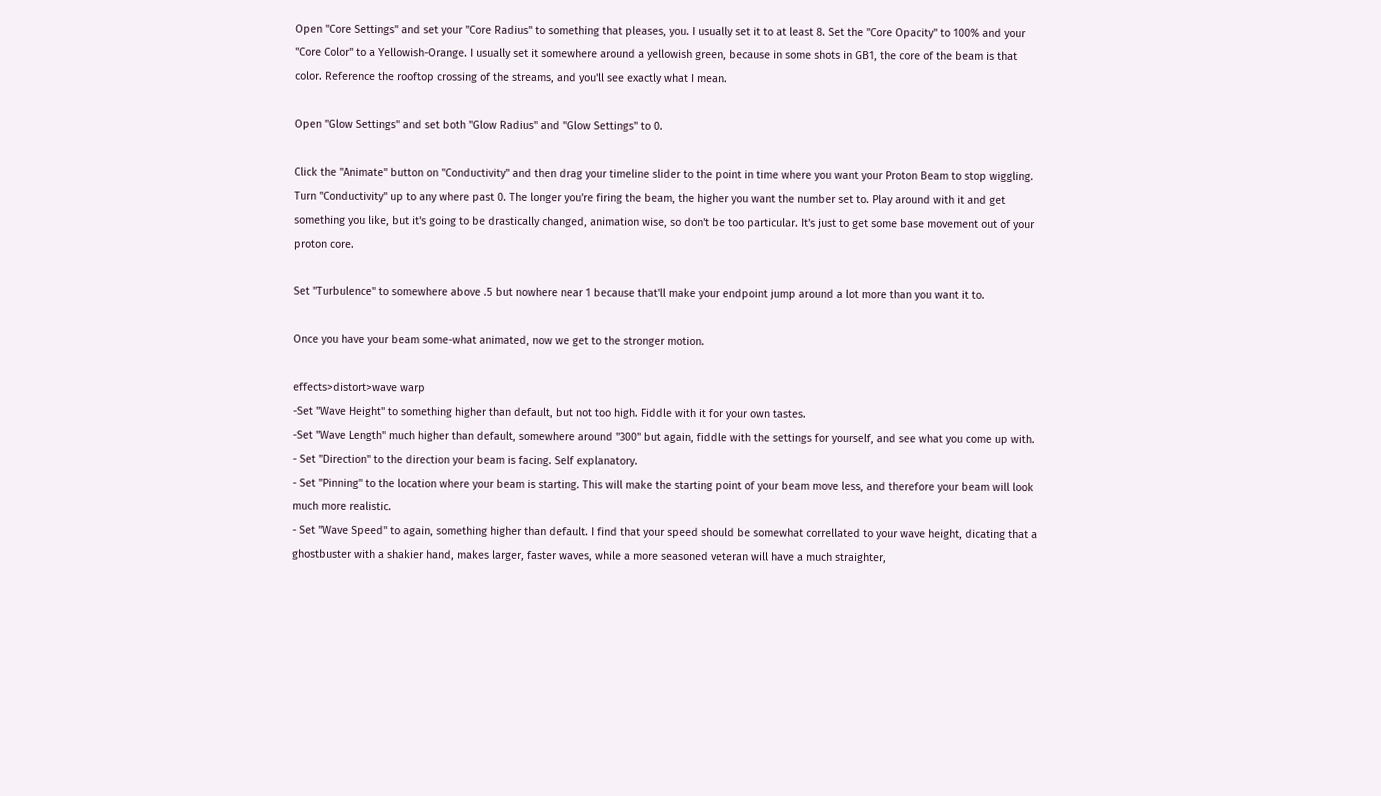Open "Core Settings" and set your "Core Radius" to something that pleases, you. I usually set it to at least 8. Set the "Core Opacity" to 100% and your "Core Color" to a Yellowish-Orange. I usually set it somewhere around a yellowish green, because in some shots in GB1, the core of the beam is that color. Reference the rooftop crossing of the streams, and you'll see exactly what I mean.

Open "Glow Settings" and set both "Glow Radius" and "Glow Settings" to 0.

Click the "Animate" button on "Conductivity" and then drag your timeline slider to the point in time where you want your Proton Beam to stop wiggling. Turn "Conductivity" up to any where past 0. The longer you're firing the beam, the higher you want the number set to. Play around with it and get something you like, but it's going to be drastically changed, animation wise, so don't be too particular. It's just to get some base movement out of your proton core.

Set "Turbulence" to somewhere above .5 but nowhere near 1 because that'll make your endpoint jump around a lot more than you want it to.

Once you have your beam some-what animated, now we get to the stronger motion.

effects>distort>wave warp
-Set "Wave Height" to something higher than default, but not too high. Fiddle with it for your own tastes.
-Set "Wave Length" much higher than default, somewhere around "300" but again, fiddle with the settings for yourself, and see what you come up with.
- Set "Direction" to the direction your beam is facing. Self explanatory.
- Set "Pinning" to the location where your beam is starting. This will make the starting point of your beam move less, and therefore your beam will look much more realistic.
- Set "Wave Speed" to again, something higher than default. I find that your speed should be somewhat correllated to your wave height, dicating that a ghostbuster with a shakier hand, makes larger, faster waves, while a more seasoned veteran will have a much straighter,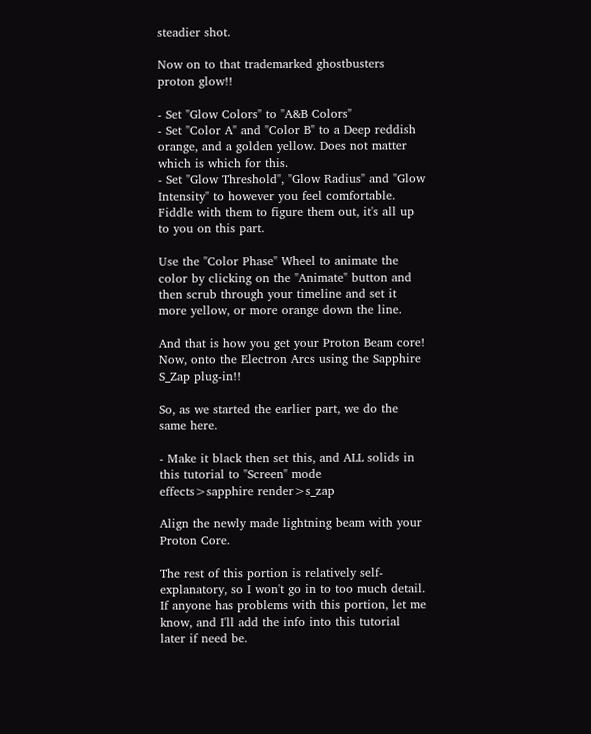steadier shot.

Now on to that trademarked ghostbusters proton glow!!

- Set "Glow Colors" to "A&B Colors"
- Set "Color A" and "Color B" to a Deep reddish orange, and a golden yellow. Does not matter which is which for this.
- Set "Glow Threshold", "Glow Radius" and "Glow Intensity" to however you feel comfortable. Fiddle with them to figure them out, it's all up to you on this part.

Use the "Color Phase" Wheel to animate the color by clicking on the "Animate" button and then scrub through your timeline and set it more yellow, or more orange down the line.

And that is how you get your Proton Beam core! Now, onto the Electron Arcs using the Sapphire S_Zap plug-in!!

So, as we started the earlier part, we do the same here.

- Make it black then set this, and ALL solids in this tutorial to "Screen" mode
effects>sapphire render>s_zap

Align the newly made lightning beam with your Proton Core.

The rest of this portion is relatively self-explanatory, so I won't go in to too much detail. If anyone has problems with this portion, let me know, and I'll add the info into this tutorial later if need be.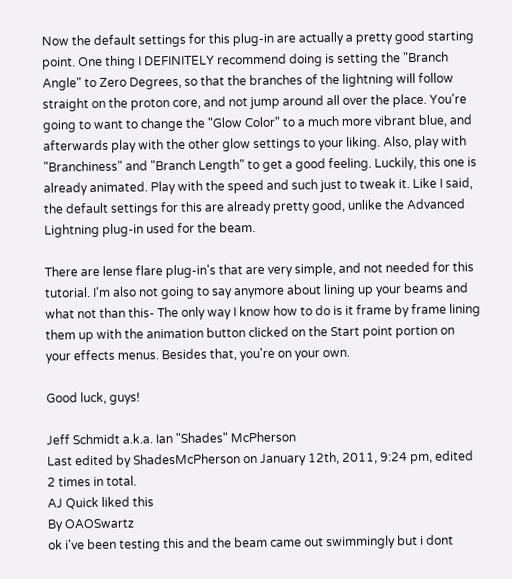Now the default settings for this plug-in are actually a pretty good starting point. One thing I DEFINITELY recommend doing is setting the "Branch Angle" to Zero Degrees, so that the branches of the lightning will follow straight on the proton core, and not jump around all over the place. You're going to want to change the "Glow Color" to a much more vibrant blue, and afterwards play with the other glow settings to your liking. Also, play with "Branchiness" and "Branch Length" to get a good feeling. Luckily, this one is already animated. Play with the speed and such just to tweak it. Like I said, the default settings for this are already pretty good, unlike the Advanced Lightning plug-in used for the beam.

There are lense flare plug-in's that are very simple, and not needed for this tutorial. I'm also not going to say anymore about lining up your beams and what not than this- The only way I know how to do is it frame by frame lining them up with the animation button clicked on the Start point portion on your effects menus. Besides that, you're on your own.

Good luck, guys!

Jeff Schmidt a.k.a. Ian "Shades" McPherson
Last edited by ShadesMcPherson on January 12th, 2011, 9:24 pm, edited 2 times in total.
AJ Quick liked this
By OAOSwartz
ok i've been testing this and the beam came out swimmingly but i dont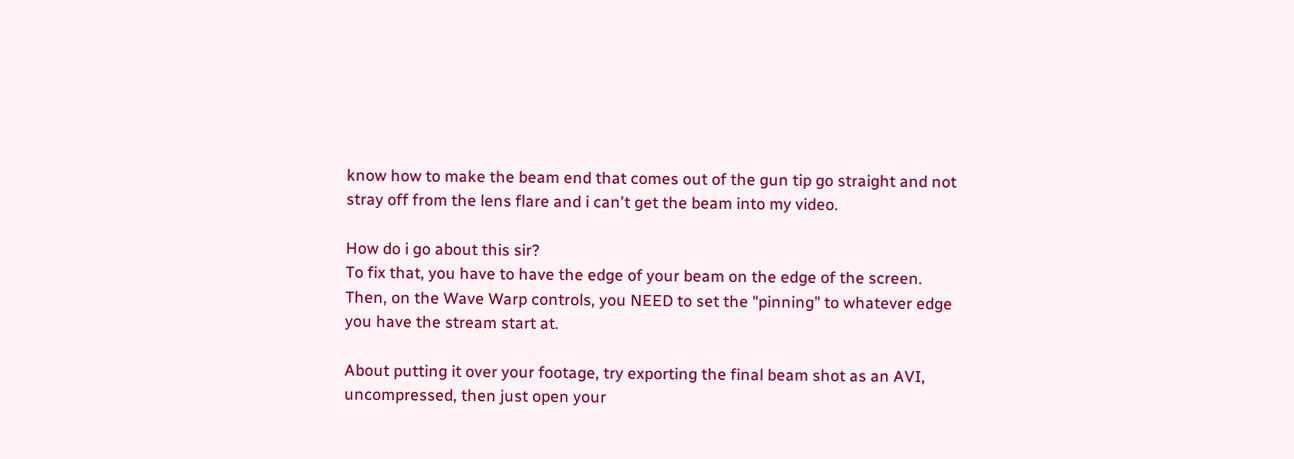know how to make the beam end that comes out of the gun tip go straight and not stray off from the lens flare and i can't get the beam into my video.

How do i go about this sir?
To fix that, you have to have the edge of your beam on the edge of the screen. Then, on the Wave Warp controls, you NEED to set the "pinning" to whatever edge you have the stream start at.

About putting it over your footage, try exporting the final beam shot as an AVI, uncompressed, then just open your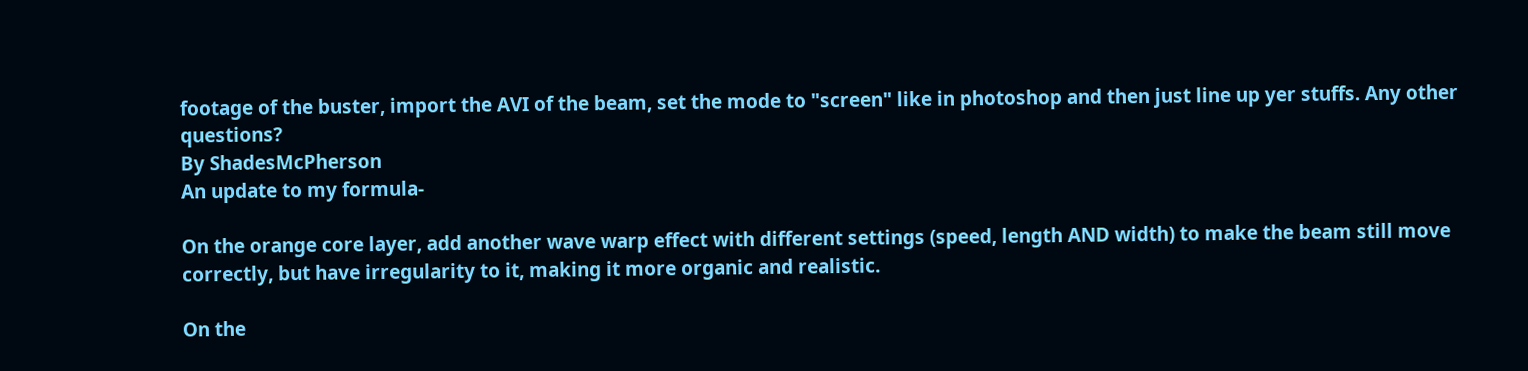footage of the buster, import the AVI of the beam, set the mode to "screen" like in photoshop and then just line up yer stuffs. Any other questions?
By ShadesMcPherson
An update to my formula-

On the orange core layer, add another wave warp effect with different settings (speed, length AND width) to make the beam still move correctly, but have irregularity to it, making it more organic and realistic.

On the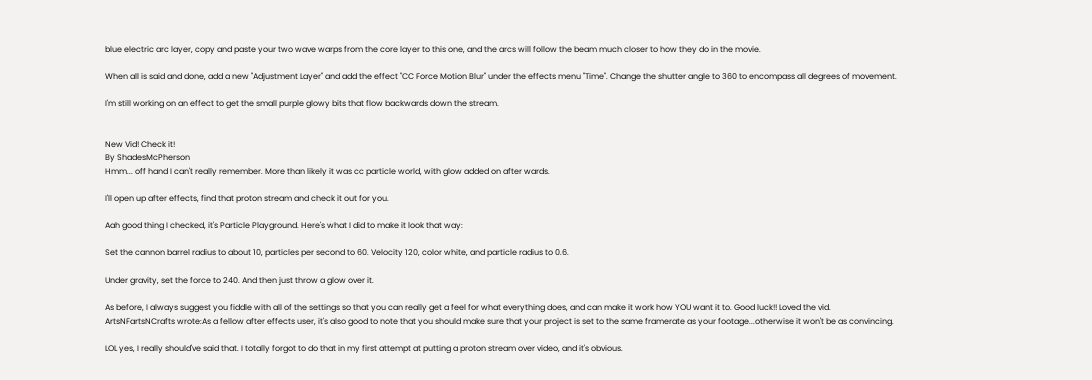blue electric arc layer, copy and paste your two wave warps from the core layer to this one, and the arcs will follow the beam much closer to how they do in the movie.

When all is said and done, add a new "Adjustment Layer" and add the effect "CC Force Motion Blur" under the effects menu "Time". Change the shutter angle to 360 to encompass all degrees of movement.

I'm still working on an effect to get the small purple glowy bits that flow backwards down the stream.


New Vid! Check it!
By ShadesMcPherson
Hmm... off hand I can't really remember. More than likely it was cc particle world, with glow added on after wards.

I'll open up after effects, find that proton stream and check it out for you.

Aah good thing I checked, it's Particle Playground. Here's what I did to make it look that way:

Set the cannon barrel radius to about 10, particles per second to 60. Velocity 120, color white, and particle radius to 0.6.

Under gravity, set the force to 240. And then just throw a glow over it.

As before, I always suggest you fiddle with all of the settings so that you can really get a feel for what everything does, and can make it work how YOU want it to. Good luck!! Loved the vid.
ArtsNFartsNCrafts wrote:As a fellow after effects user, it's also good to note that you should make sure that your project is set to the same framerate as your footage...otherwise it won't be as convincing.

LOL yes, I really should've said that. I totally forgot to do that in my first attempt at putting a proton stream over video, and it's obvious.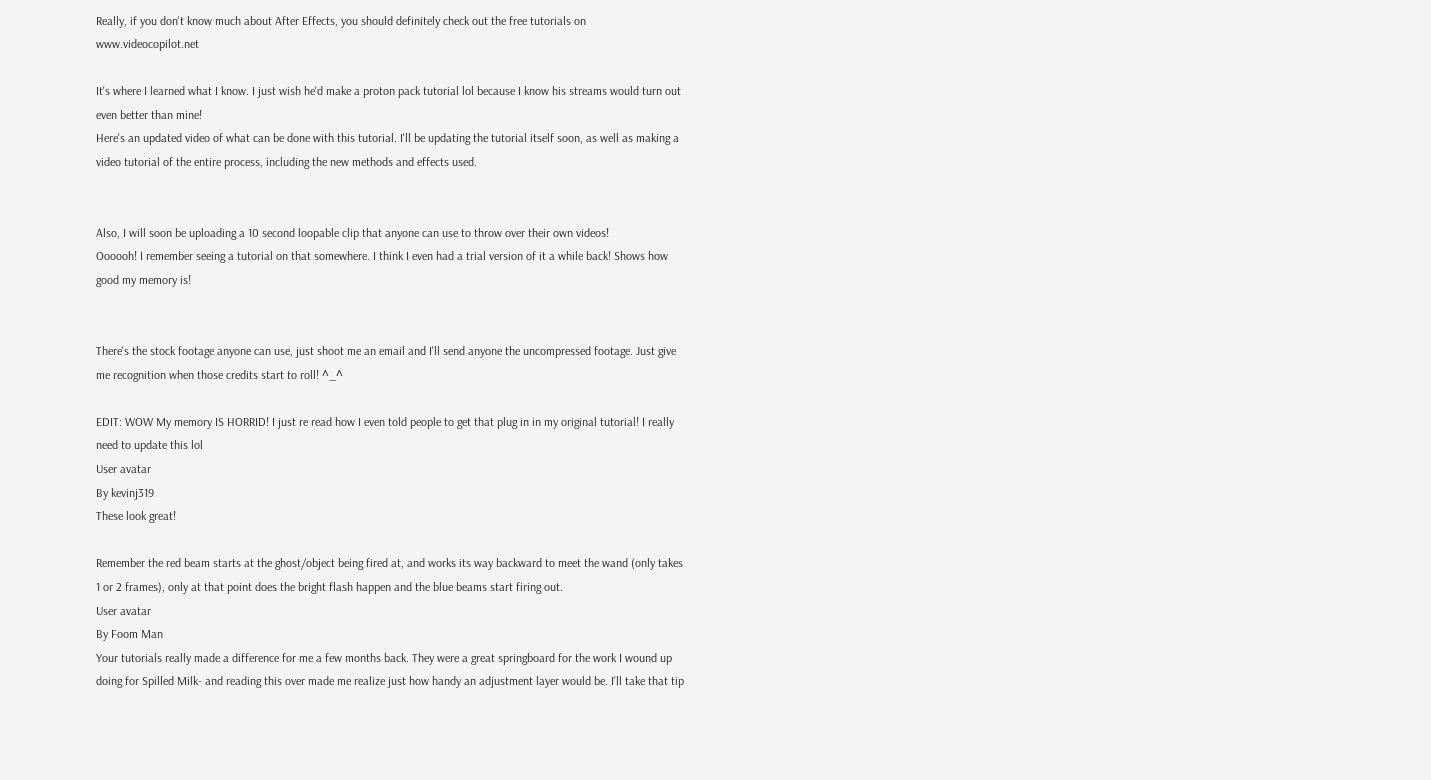Really, if you don't know much about After Effects, you should definitely check out the free tutorials on www.videocopilot.net

It's where I learned what I know. I just wish he'd make a proton pack tutorial lol because I know his streams would turn out even better than mine!
Here's an updated video of what can be done with this tutorial. I'll be updating the tutorial itself soon, as well as making a video tutorial of the entire process, including the new methods and effects used.


Also, I will soon be uploading a 10 second loopable clip that anyone can use to throw over their own videos!
Oooooh! I remember seeing a tutorial on that somewhere. I think I even had a trial version of it a while back! Shows how good my memory is!


There's the stock footage anyone can use, just shoot me an email and I'll send anyone the uncompressed footage. Just give me recognition when those credits start to roll! ^_^

EDIT: WOW My memory IS HORRID! I just re read how I even told people to get that plug in in my original tutorial! I really need to update this lol
User avatar
By kevinj319
These look great!

Remember the red beam starts at the ghost/object being fired at, and works its way backward to meet the wand (only takes 1 or 2 frames), only at that point does the bright flash happen and the blue beams start firing out.
User avatar
By Foom Man
Your tutorials really made a difference for me a few months back. They were a great springboard for the work I wound up doing for Spilled Milk- and reading this over made me realize just how handy an adjustment layer would be. I'll take that tip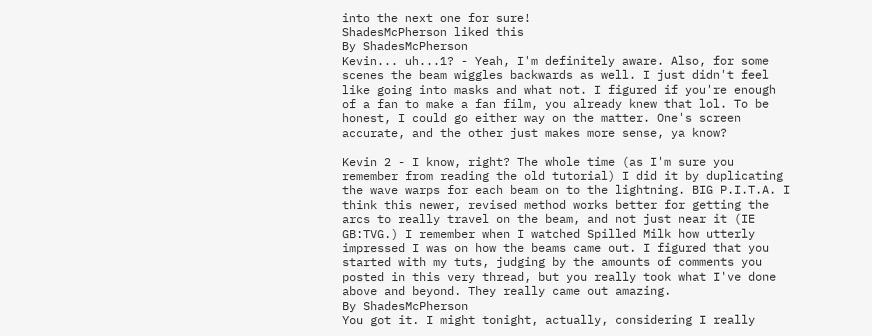into the next one for sure!
ShadesMcPherson liked this
By ShadesMcPherson
Kevin... uh...1? - Yeah, I'm definitely aware. Also, for some scenes the beam wiggles backwards as well. I just didn't feel like going into masks and what not. I figured if you're enough of a fan to make a fan film, you already knew that lol. To be honest, I could go either way on the matter. One's screen accurate, and the other just makes more sense, ya know?

Kevin 2 - I know, right? The whole time (as I'm sure you remember from reading the old tutorial) I did it by duplicating the wave warps for each beam on to the lightning. BIG P.I.T.A. I think this newer, revised method works better for getting the arcs to really travel on the beam, and not just near it (IE GB:TVG.) I remember when I watched Spilled Milk how utterly impressed I was on how the beams came out. I figured that you started with my tuts, judging by the amounts of comments you posted in this very thread, but you really took what I've done above and beyond. They really came out amazing.
By ShadesMcPherson
You got it. I might tonight, actually, considering I really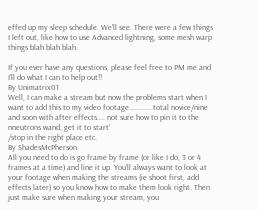effed up my sleep schedule. We'll see. There were a few things I left out, like how to use Advanced lightning, some mesh warp things blah blah blah.

If you ever have any questions, please feel free to PM me and I'll do what I can to help out!!
By Unimatrix01
Well, I can make a stream but now the problems start when I want to add this to my video footage............total novice/nine and soon with after effects.... not sure how to pin it to the nneutrons wand, get it to start'
/stop in the right place etc.
By ShadesMcPherson
All you need to do is go frame by frame (or like I do, 3 or 4 frames at a time) and line it up. You'll always want to look at your footage when making the streams (ie shoot first, add effects later) so you know how to make them look right. Then just make sure when making your stream, you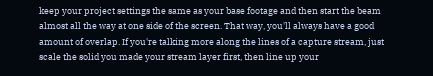keep your project settings the same as your base footage and then start the beam almost all the way at one side of the screen. That way, you'll always have a good amount of overlap. If you're talking more along the lines of a capture stream, just scale the solid you made your stream layer first, then line up your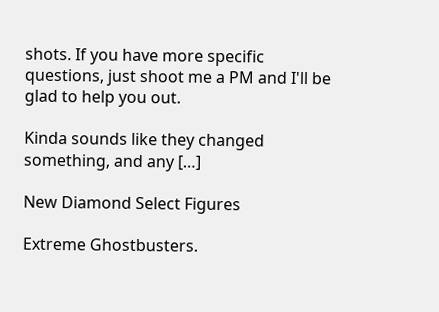shots. If you have more specific questions, just shoot me a PM and I'll be glad to help you out.

Kinda sounds like they changed something, and any […]

New Diamond Select Figures

Extreme Ghostbusters.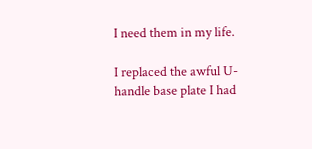I need them in my life.

I replaced the awful U-handle base plate I had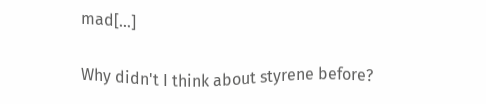mad[…]

Why didn't I think about styrene before?